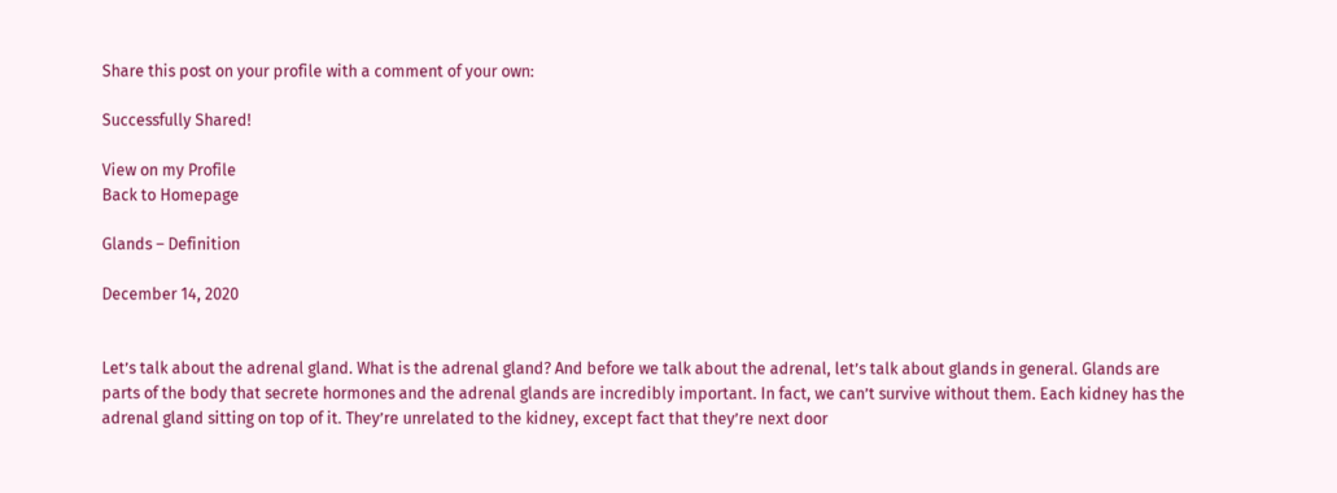Share this post on your profile with a comment of your own:

Successfully Shared!

View on my Profile
Back to Homepage

Glands – Definition

December 14, 2020


Let’s talk about the adrenal gland. What is the adrenal gland? And before we talk about the adrenal, let’s talk about glands in general. Glands are parts of the body that secrete hormones and the adrenal glands are incredibly important. In fact, we can’t survive without them. Each kidney has the adrenal gland sitting on top of it. They’re unrelated to the kidney, except fact that they’re next door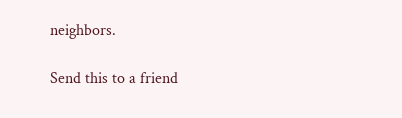neighbors.

Send this to a friend